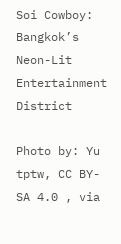Soi Cowboy: Bangkok’s Neon-Lit Entertainment District

Photo by: Yu tptw, CC BY-SA 4.0 , via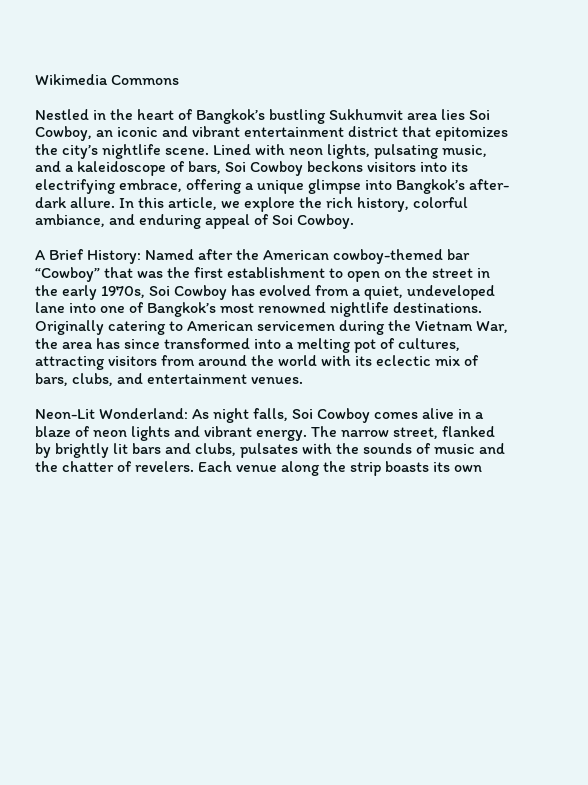Wikimedia Commons

Nestled in the heart of Bangkok’s bustling Sukhumvit area lies Soi Cowboy, an iconic and vibrant entertainment district that epitomizes the city’s nightlife scene. Lined with neon lights, pulsating music, and a kaleidoscope of bars, Soi Cowboy beckons visitors into its electrifying embrace, offering a unique glimpse into Bangkok’s after-dark allure. In this article, we explore the rich history, colorful ambiance, and enduring appeal of Soi Cowboy.

A Brief History: Named after the American cowboy-themed bar “Cowboy” that was the first establishment to open on the street in the early 1970s, Soi Cowboy has evolved from a quiet, undeveloped lane into one of Bangkok’s most renowned nightlife destinations. Originally catering to American servicemen during the Vietnam War, the area has since transformed into a melting pot of cultures, attracting visitors from around the world with its eclectic mix of bars, clubs, and entertainment venues.

Neon-Lit Wonderland: As night falls, Soi Cowboy comes alive in a blaze of neon lights and vibrant energy. The narrow street, flanked by brightly lit bars and clubs, pulsates with the sounds of music and the chatter of revelers. Each venue along the strip boasts its own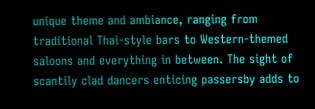unique theme and ambiance, ranging from traditional Thai-style bars to Western-themed saloons and everything in between. The sight of scantily clad dancers enticing passersby adds to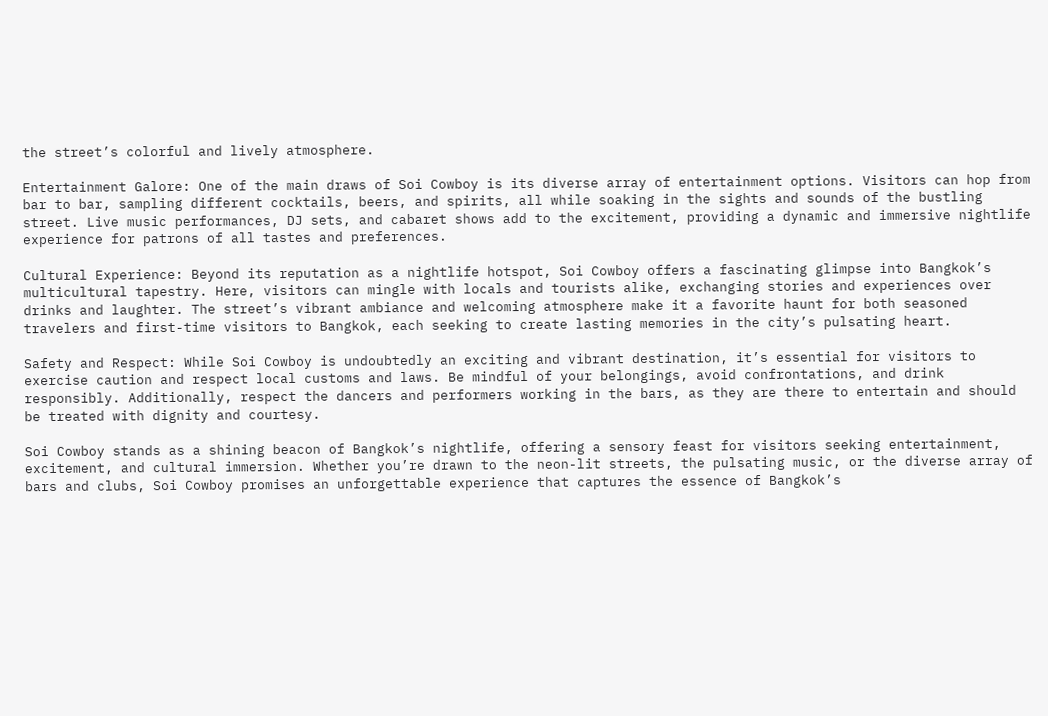the street’s colorful and lively atmosphere.

Entertainment Galore: One of the main draws of Soi Cowboy is its diverse array of entertainment options. Visitors can hop from bar to bar, sampling different cocktails, beers, and spirits, all while soaking in the sights and sounds of the bustling street. Live music performances, DJ sets, and cabaret shows add to the excitement, providing a dynamic and immersive nightlife experience for patrons of all tastes and preferences.

Cultural Experience: Beyond its reputation as a nightlife hotspot, Soi Cowboy offers a fascinating glimpse into Bangkok’s multicultural tapestry. Here, visitors can mingle with locals and tourists alike, exchanging stories and experiences over drinks and laughter. The street’s vibrant ambiance and welcoming atmosphere make it a favorite haunt for both seasoned travelers and first-time visitors to Bangkok, each seeking to create lasting memories in the city’s pulsating heart.

Safety and Respect: While Soi Cowboy is undoubtedly an exciting and vibrant destination, it’s essential for visitors to exercise caution and respect local customs and laws. Be mindful of your belongings, avoid confrontations, and drink responsibly. Additionally, respect the dancers and performers working in the bars, as they are there to entertain and should be treated with dignity and courtesy.

Soi Cowboy stands as a shining beacon of Bangkok’s nightlife, offering a sensory feast for visitors seeking entertainment, excitement, and cultural immersion. Whether you’re drawn to the neon-lit streets, the pulsating music, or the diverse array of bars and clubs, Soi Cowboy promises an unforgettable experience that captures the essence of Bangkok’s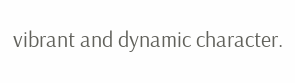vibrant and dynamic character.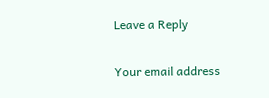Leave a Reply

Your email address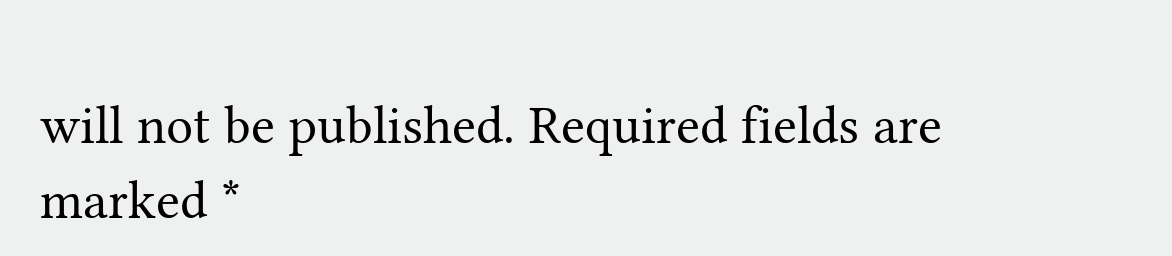will not be published. Required fields are marked *